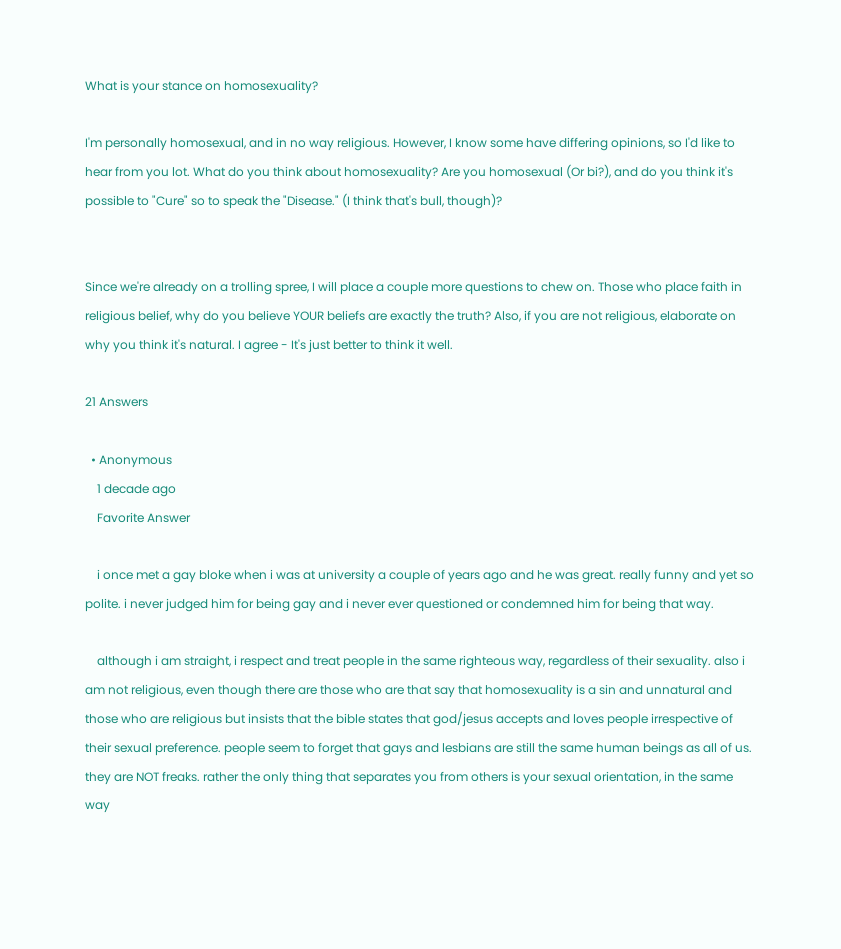What is your stance on homosexuality?

I'm personally homosexual, and in no way religious. However, I know some have differing opinions, so I'd like to hear from you lot. What do you think about homosexuality? Are you homosexual (Or bi?), and do you think it's possible to "Cure" so to speak the "Disease." (I think that's bull, though)?


Since we're already on a trolling spree, I will place a couple more questions to chew on. Those who place faith in religious belief, why do you believe YOUR beliefs are exactly the truth? Also, if you are not religious, elaborate on why you think it's natural. I agree - It's just better to think it well.

21 Answers

  • Anonymous
    1 decade ago
    Favorite Answer

    i once met a gay bloke when i was at university a couple of years ago and he was great. really funny and yet so polite. i never judged him for being gay and i never ever questioned or condemned him for being that way.

    although i am straight, i respect and treat people in the same righteous way, regardless of their sexuality. also i am not religious, even though there are those who are that say that homosexuality is a sin and unnatural and those who are religious but insists that the bible states that god/jesus accepts and loves people irrespective of their sexual preference. people seem to forget that gays and lesbians are still the same human beings as all of us. they are NOT freaks. rather the only thing that separates you from others is your sexual orientation, in the same way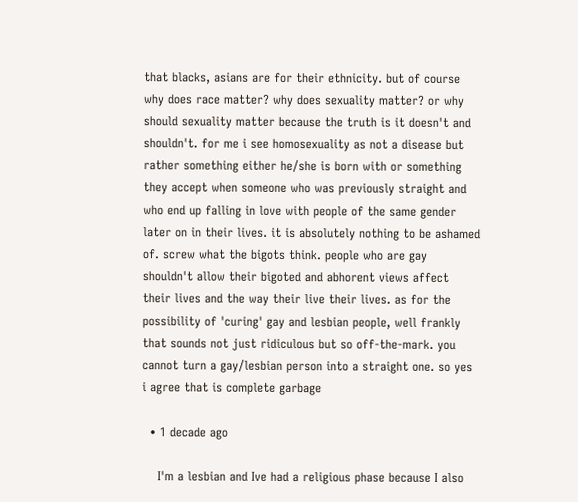that blacks, asians are for their ethnicity. but of course why does race matter? why does sexuality matter? or why should sexuality matter because the truth is it doesn't and shouldn't. for me i see homosexuality as not a disease but rather something either he/she is born with or something they accept when someone who was previously straight and who end up falling in love with people of the same gender later on in their lives. it is absolutely nothing to be ashamed of. screw what the bigots think. people who are gay shouldn't allow their bigoted and abhorent views affect their lives and the way their live their lives. as for the possibility of 'curing' gay and lesbian people, well frankly that sounds not just ridiculous but so off-the-mark. you cannot turn a gay/lesbian person into a straight one. so yes i agree that is complete garbage

  • 1 decade ago

    I'm a lesbian and Ive had a religious phase because I also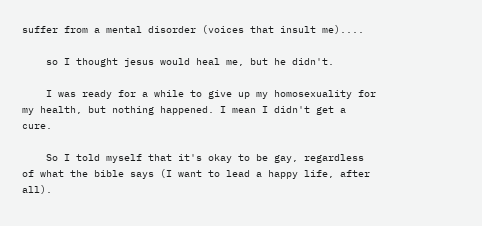suffer from a mental disorder (voices that insult me)....

    so I thought jesus would heal me, but he didn't.

    I was ready for a while to give up my homosexuality for my health, but nothing happened. I mean I didn't get a cure.

    So I told myself that it's okay to be gay, regardless of what the bible says (I want to lead a happy life, after all).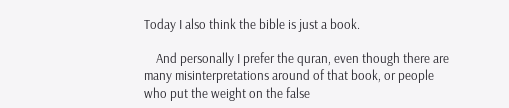Today I also think the bible is just a book.

    And personally I prefer the quran, even though there are many misinterpretations around of that book, or people who put the weight on the false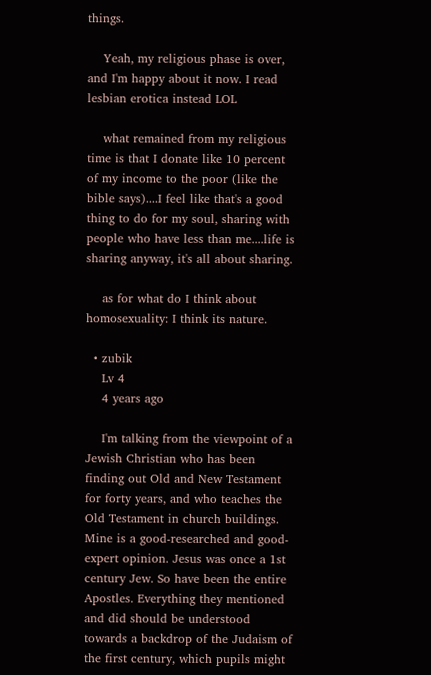things.

    Yeah, my religious phase is over, and I'm happy about it now. I read lesbian erotica instead LOL

    what remained from my religious time is that I donate like 10 percent of my income to the poor (like the bible says)....I feel like that's a good thing to do for my soul, sharing with people who have less than me....life is sharing anyway, it's all about sharing.

    as for what do I think about homosexuality: I think its nature.

  • zubik
    Lv 4
    4 years ago

    I'm talking from the viewpoint of a Jewish Christian who has been finding out Old and New Testament for forty years, and who teaches the Old Testament in church buildings. Mine is a good-researched and good-expert opinion. Jesus was once a 1st century Jew. So have been the entire Apostles. Everything they mentioned and did should be understood towards a backdrop of the Judaism of the first century, which pupils might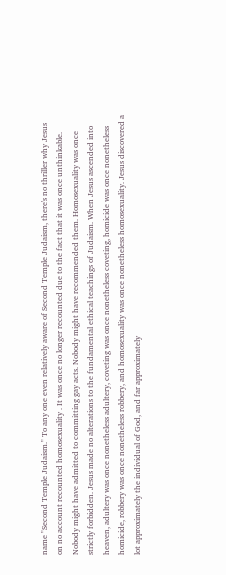name "Second Temple Judaism." To any one even relatively aware of Second Temple Judaism, there's no thriller why Jesus on no account recounted homosexuality . It was once no longer recounted due to the fact that it was once unthinkable. Nobody might have admitted to committing gay acts. Nobody might have recommended them. Homosexuality was once strictly forbidden. Jesus made no alterations to the fundamental ethical teachings of Judaism. When Jesus ascended into heaven, adultery was once nonetheless adultery, coveting was once nonetheless coveting, homicide was once nonetheless homicide, robbery was once nonetheless robbery, and homosexuality was once nonetheless homosexuality. Jesus discovered a lot approximately the individual of God, and far approximately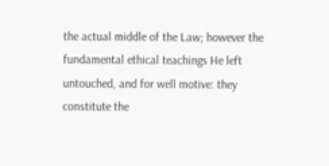the actual middle of the Law; however the fundamental ethical teachings He left untouched, and for well motive: they constitute the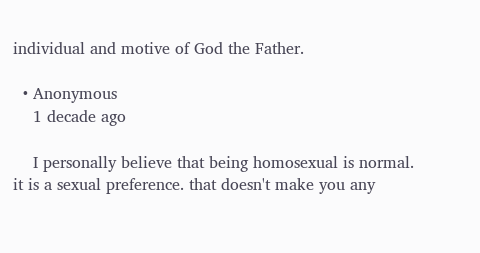individual and motive of God the Father.

  • Anonymous
    1 decade ago

    I personally believe that being homosexual is normal. it is a sexual preference. that doesn't make you any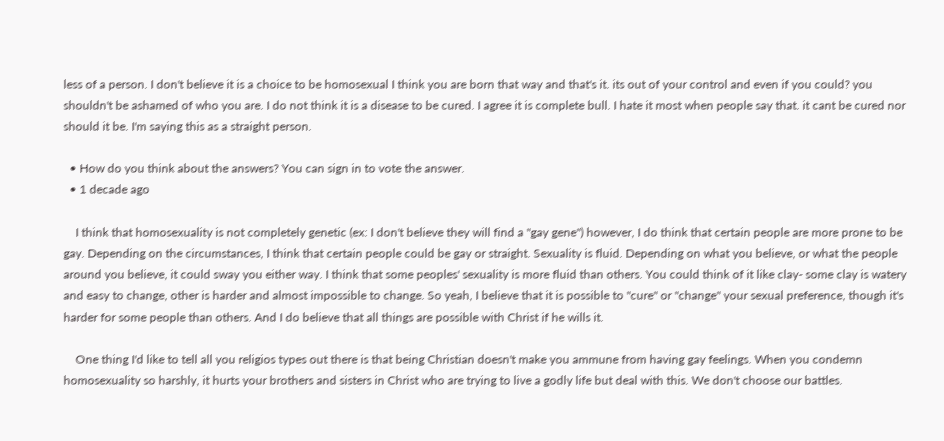less of a person. I don't believe it is a choice to be homosexual I think you are born that way and that's it. its out of your control and even if you could? you shouldn't be ashamed of who you are. I do not think it is a disease to be cured. I agree it is complete bull. I hate it most when people say that. it cant be cured nor should it be. I'm saying this as a straight person.

  • How do you think about the answers? You can sign in to vote the answer.
  • 1 decade ago

    I think that homosexuality is not completely genetic (ex: I don't believe they will find a "gay gene") however, I do think that certain people are more prone to be gay. Depending on the circumstances, I think that certain people could be gay or straight. Sexuality is fluid. Depending on what you believe, or what the people around you believe, it could sway you either way. I think that some peoples' sexuality is more fluid than others. You could think of it like clay- some clay is watery and easy to change, other is harder and almost impossible to change. So yeah, I believe that it is possible to "cure" or "change" your sexual preference, though it's harder for some people than others. And I do believe that all things are possible with Christ if he wills it.

    One thing I'd like to tell all you religios types out there is that being Christian doesn't make you ammune from having gay feelings. When you condemn homosexuality so harshly, it hurts your brothers and sisters in Christ who are trying to live a godly life but deal with this. We don't choose our battles.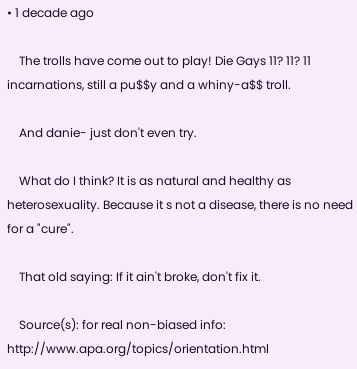• 1 decade ago

    The trolls have come out to play! Die Gays 11? 11? 11 incarnations, still a pu$$y and a whiny-a$$ troll.

    And danie- just don't even try.

    What do I think? It is as natural and healthy as heterosexuality. Because it s not a disease, there is no need for a "cure".

    That old saying: If it ain't broke, don't fix it.

    Source(s): for real non-biased info: http://www.apa.org/topics/orientation.html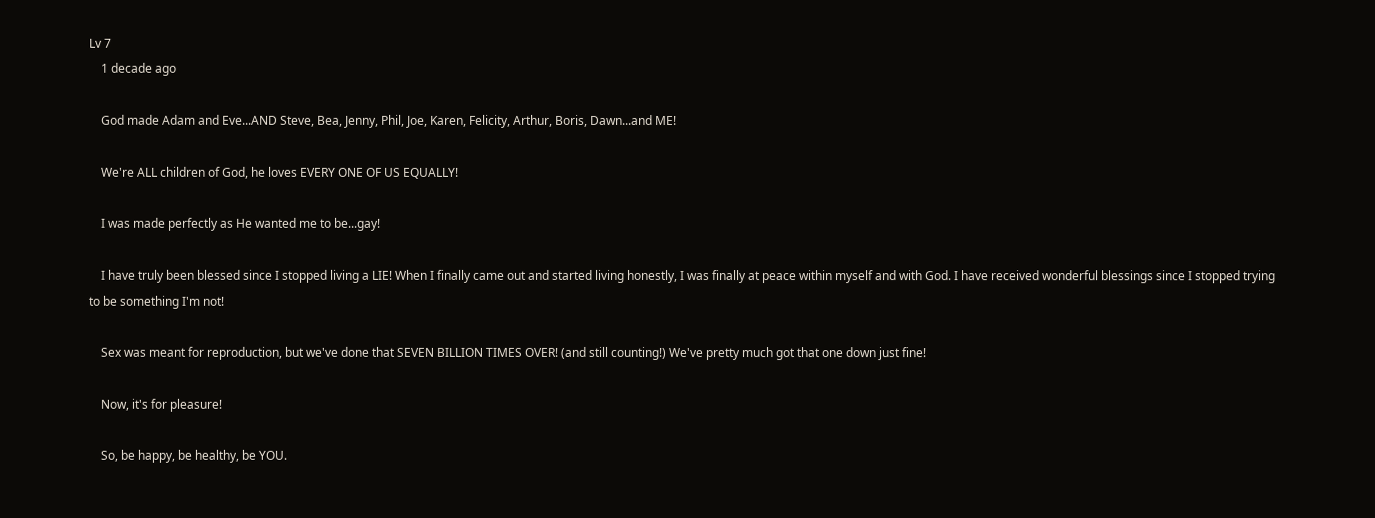Lv 7
    1 decade ago

    God made Adam and Eve...AND Steve, Bea, Jenny, Phil, Joe, Karen, Felicity, Arthur, Boris, Dawn...and ME!

    We're ALL children of God, he loves EVERY ONE OF US EQUALLY!

    I was made perfectly as He wanted me to be...gay!

    I have truly been blessed since I stopped living a LIE! When I finally came out and started living honestly, I was finally at peace within myself and with God. I have received wonderful blessings since I stopped trying to be something I'm not!

    Sex was meant for reproduction, but we've done that SEVEN BILLION TIMES OVER! (and still counting!) We've pretty much got that one down just fine!

    Now, it's for pleasure!

    So, be happy, be healthy, be YOU.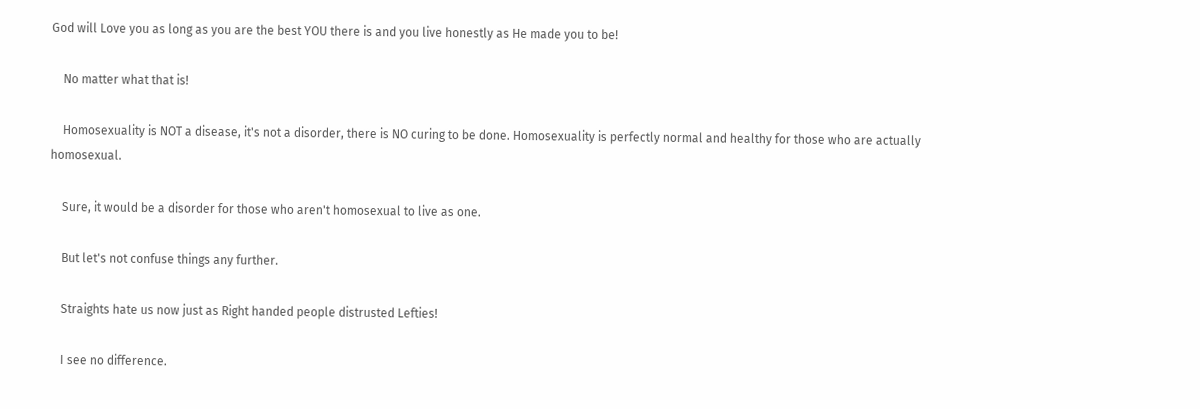God will Love you as long as you are the best YOU there is and you live honestly as He made you to be!

    No matter what that is!

    Homosexuality is NOT a disease, it's not a disorder, there is NO curing to be done. Homosexuality is perfectly normal and healthy for those who are actually homosexual.

    Sure, it would be a disorder for those who aren't homosexual to live as one.

    But let's not confuse things any further.

    Straights hate us now just as Right handed people distrusted Lefties!

    I see no difference.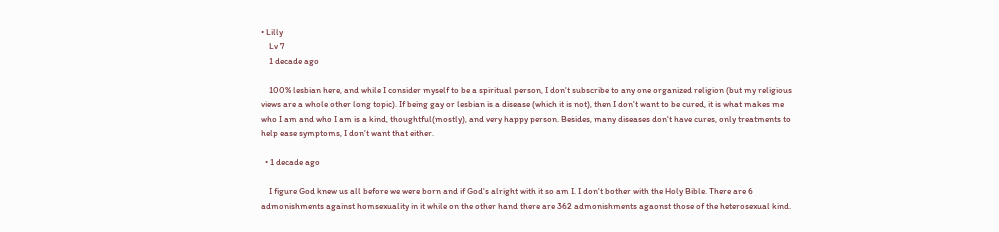• Lilly
    Lv 7
    1 decade ago

    100% lesbian here, and while I consider myself to be a spiritual person, I don't subscribe to any one organized religion (but my religious views are a whole other long topic). If being gay or lesbian is a disease (which it is not), then I don't want to be cured, it is what makes me who I am and who I am is a kind, thoughtful(mostly), and very happy person. Besides, many diseases don't have cures, only treatments to help ease symptoms, I don't want that either.

  • 1 decade ago

    I figure God knew us all before we were born and if God's alright with it so am I. I don't bother with the Holy Bible. There are 6 admonishments against homsexuality in it while on the other hand there are 362 admonishments agaonst those of the heterosexual kind.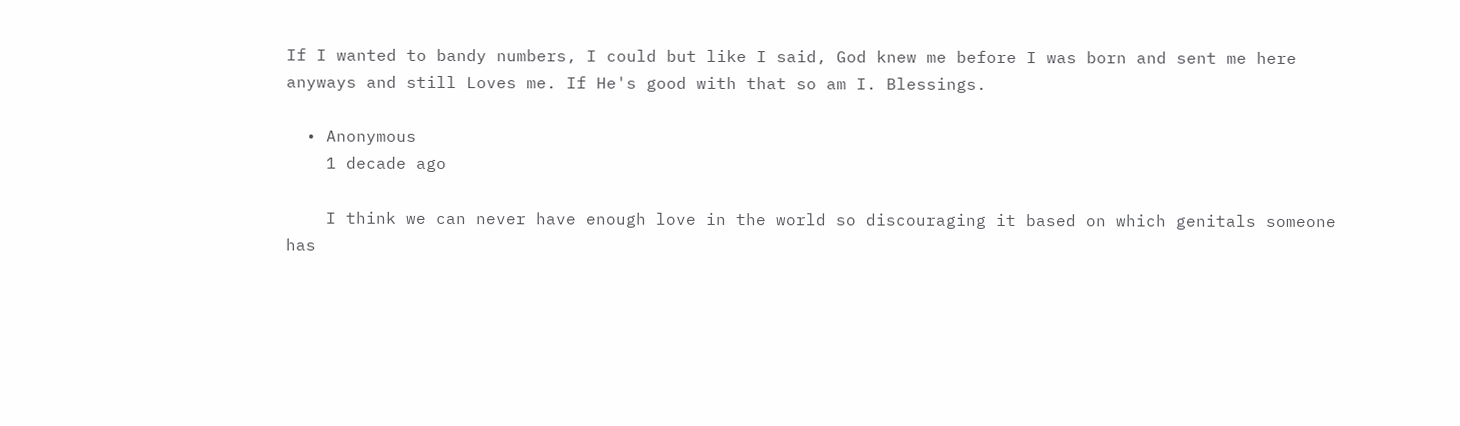If I wanted to bandy numbers, I could but like I said, God knew me before I was born and sent me here anyways and still Loves me. If He's good with that so am I. Blessings.

  • Anonymous
    1 decade ago

    I think we can never have enough love in the world so discouraging it based on which genitals someone has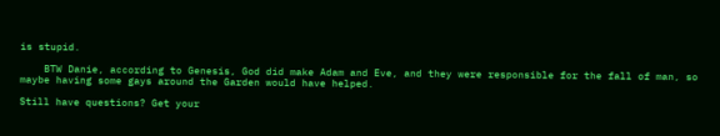is stupid.

    BTW Danie, according to Genesis, God did make Adam and Eve, and they were responsible for the fall of man, so maybe having some gays around the Garden would have helped.

Still have questions? Get your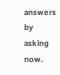answers by asking now.